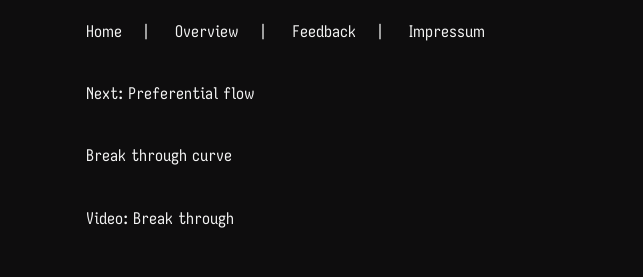Home    |     Overview    |     Feedback    |     Impressum

Next: Preferential flow

Break through curve

Video: Break through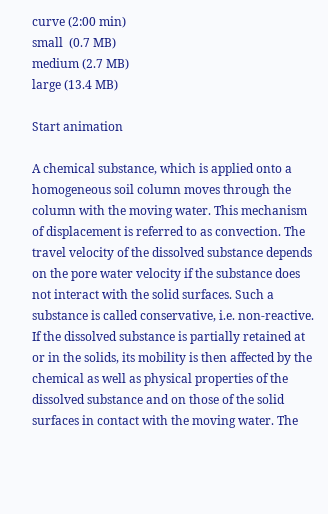curve (2:00 min)
small  (0.7 MB)
medium (2.7 MB)
large (13.4 MB)

Start animation

A chemical substance, which is applied onto a homogeneous soil column moves through the column with the moving water. This mechanism of displacement is referred to as convection. The travel velocity of the dissolved substance depends on the pore water velocity if the substance does not interact with the solid surfaces. Such a substance is called conservative, i.e. non-reactive. If the dissolved substance is partially retained at or in the solids, its mobility is then affected by the chemical as well as physical properties of the dissolved substance and on those of the solid surfaces in contact with the moving water. The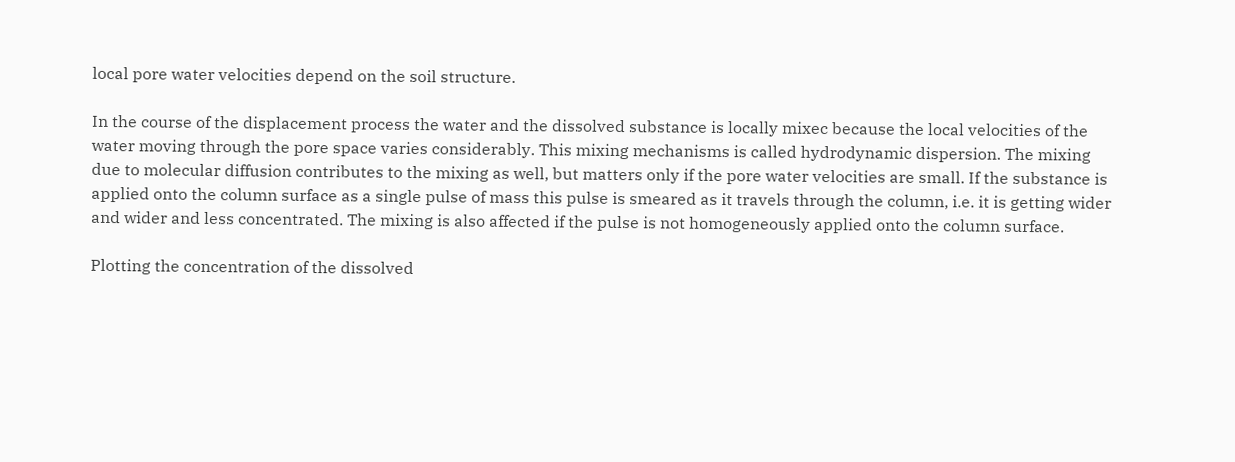local pore water velocities depend on the soil structure.

In the course of the displacement process the water and the dissolved substance is locally mixec because the local velocities of the water moving through the pore space varies considerably. This mixing mechanisms is called hydrodynamic dispersion. The mixing due to molecular diffusion contributes to the mixing as well, but matters only if the pore water velocities are small. If the substance is applied onto the column surface as a single pulse of mass this pulse is smeared as it travels through the column, i.e. it is getting wider and wider and less concentrated. The mixing is also affected if the pulse is not homogeneously applied onto the column surface.

Plotting the concentration of the dissolved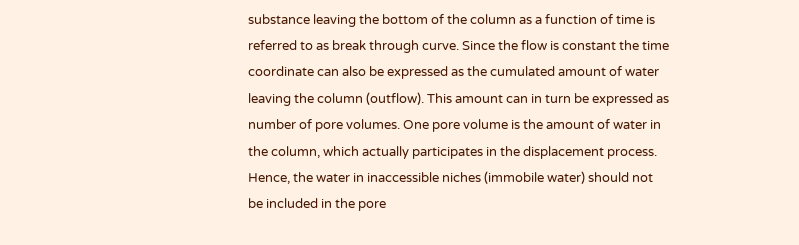substance leaving the bottom of the column as a function of time is referred to as break through curve. Since the flow is constant the time coordinate can also be expressed as the cumulated amount of water leaving the column (outflow). This amount can in turn be expressed as number of pore volumes. One pore volume is the amount of water in the column, which actually participates in the displacement process. Hence, the water in inaccessible niches (immobile water) should not be included in the pore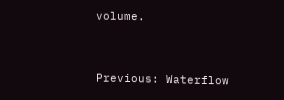volume.


Previous: Waterflow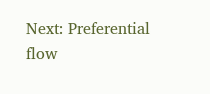Next: Preferential flow